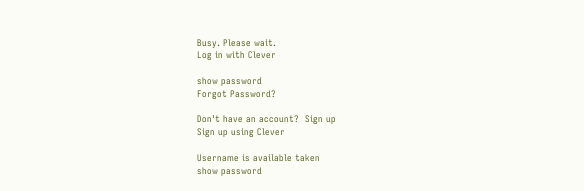Busy. Please wait.
Log in with Clever

show password
Forgot Password?

Don't have an account?  Sign up
Sign up using Clever

Username is available taken
show password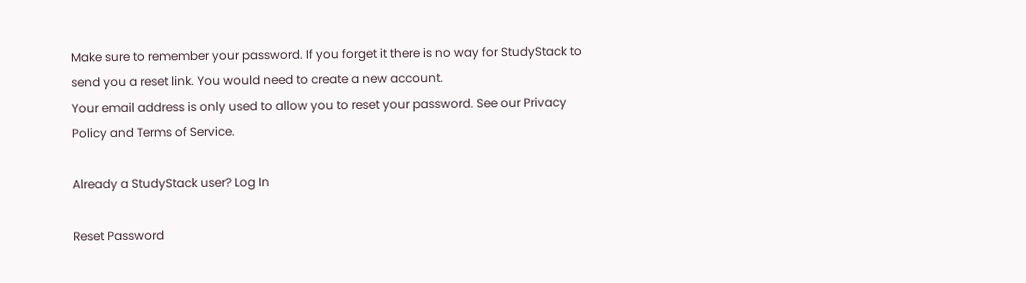Make sure to remember your password. If you forget it there is no way for StudyStack to send you a reset link. You would need to create a new account.
Your email address is only used to allow you to reset your password. See our Privacy Policy and Terms of Service.

Already a StudyStack user? Log In

Reset Password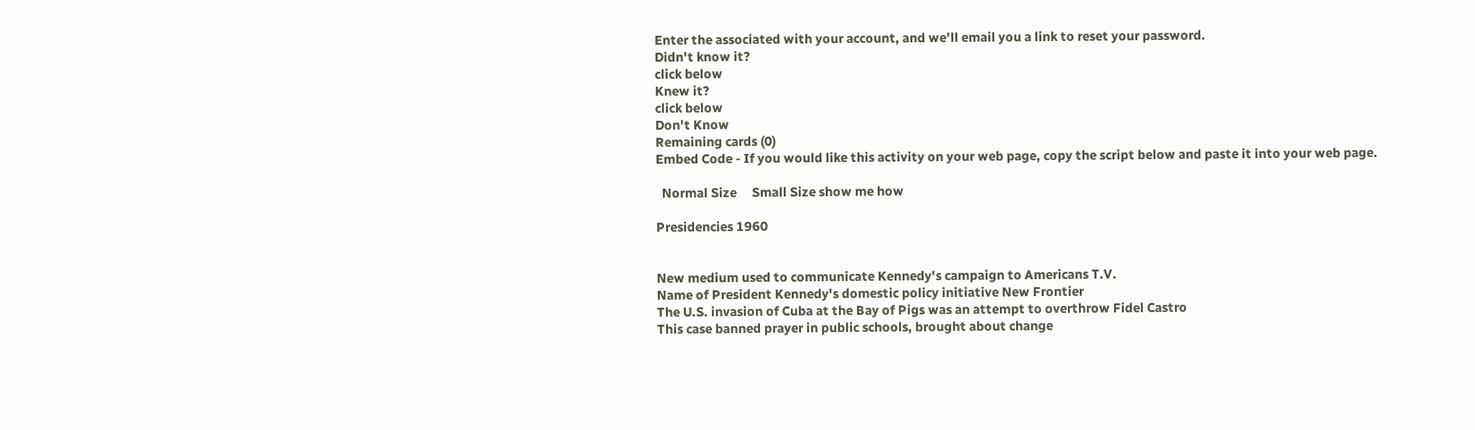Enter the associated with your account, and we'll email you a link to reset your password.
Didn't know it?
click below
Knew it?
click below
Don't Know
Remaining cards (0)
Embed Code - If you would like this activity on your web page, copy the script below and paste it into your web page.

  Normal Size     Small Size show me how

Presidencies 1960


New medium used to communicate Kennedy's campaign to Americans T.V.
Name of President Kennedy's domestic policy initiative New Frontier
The U.S. invasion of Cuba at the Bay of Pigs was an attempt to overthrow Fidel Castro
This case banned prayer in public schools, brought about change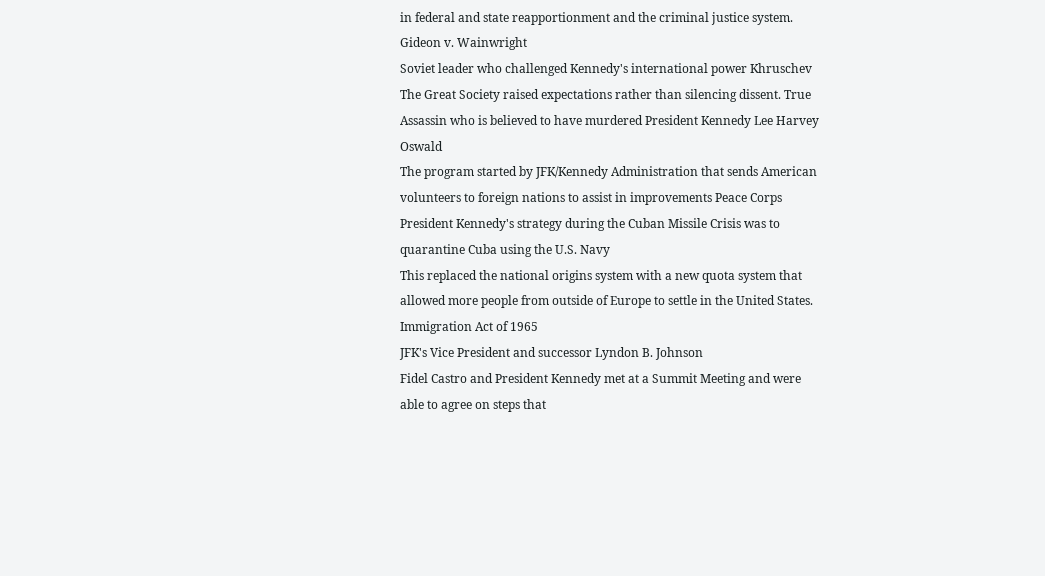in federal and state reapportionment and the criminal justice system. Gideon v. Wainwright
Soviet leader who challenged Kennedy's international power Khruschev
The Great Society raised expectations rather than silencing dissent. True
Assassin who is believed to have murdered President Kennedy Lee Harvey Oswald
The program started by JFK/Kennedy Administration that sends American volunteers to foreign nations to assist in improvements Peace Corps
President Kennedy's strategy during the Cuban Missile Crisis was to quarantine Cuba using the U.S. Navy
This replaced the national origins system with a new quota system that allowed more people from outside of Europe to settle in the United States. Immigration Act of 1965
JFK's Vice President and successor Lyndon B. Johnson
Fidel Castro and President Kennedy met at a Summit Meeting and were able to agree on steps that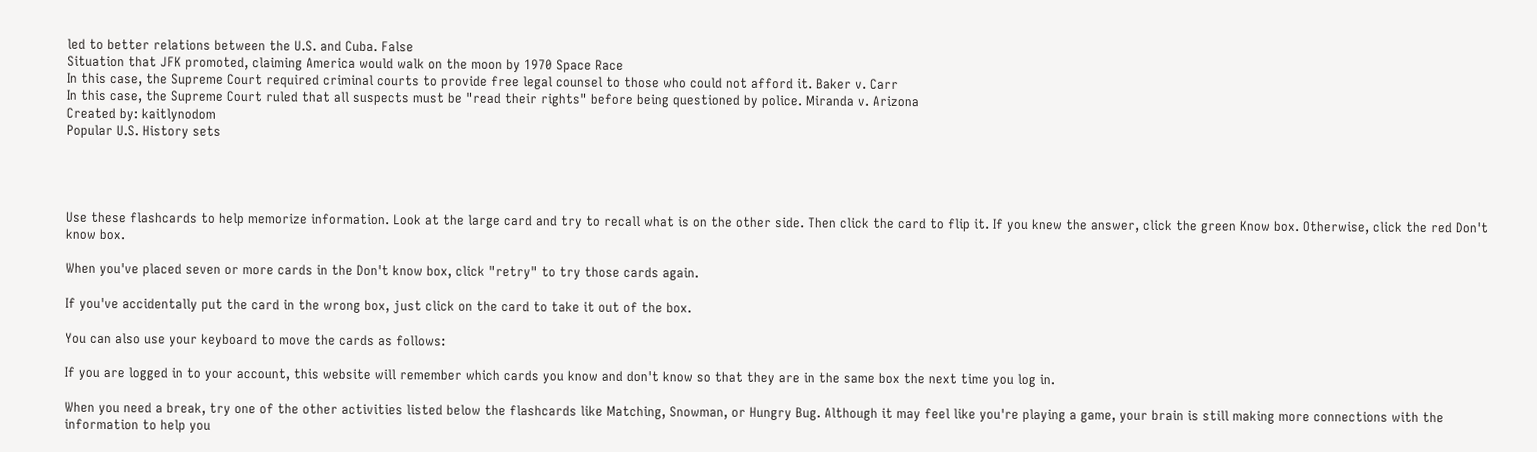led to better relations between the U.S. and Cuba. False
Situation that JFK promoted, claiming America would walk on the moon by 1970 Space Race
In this case, the Supreme Court required criminal courts to provide free legal counsel to those who could not afford it. Baker v. Carr
In this case, the Supreme Court ruled that all suspects must be "read their rights" before being questioned by police. Miranda v. Arizona
Created by: kaitlynodom
Popular U.S. History sets




Use these flashcards to help memorize information. Look at the large card and try to recall what is on the other side. Then click the card to flip it. If you knew the answer, click the green Know box. Otherwise, click the red Don't know box.

When you've placed seven or more cards in the Don't know box, click "retry" to try those cards again.

If you've accidentally put the card in the wrong box, just click on the card to take it out of the box.

You can also use your keyboard to move the cards as follows:

If you are logged in to your account, this website will remember which cards you know and don't know so that they are in the same box the next time you log in.

When you need a break, try one of the other activities listed below the flashcards like Matching, Snowman, or Hungry Bug. Although it may feel like you're playing a game, your brain is still making more connections with the information to help you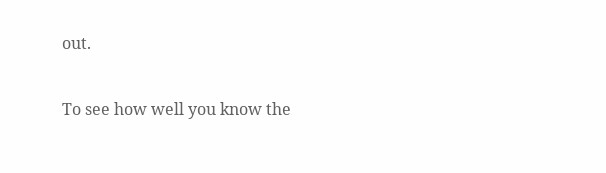out.

To see how well you know the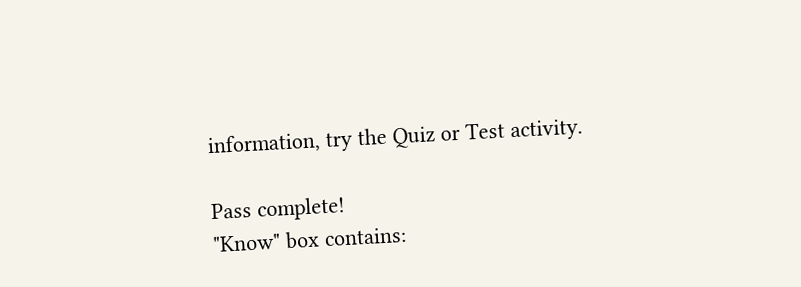information, try the Quiz or Test activity.

Pass complete!
"Know" box contains: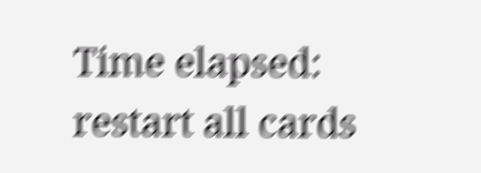Time elapsed:
restart all cards